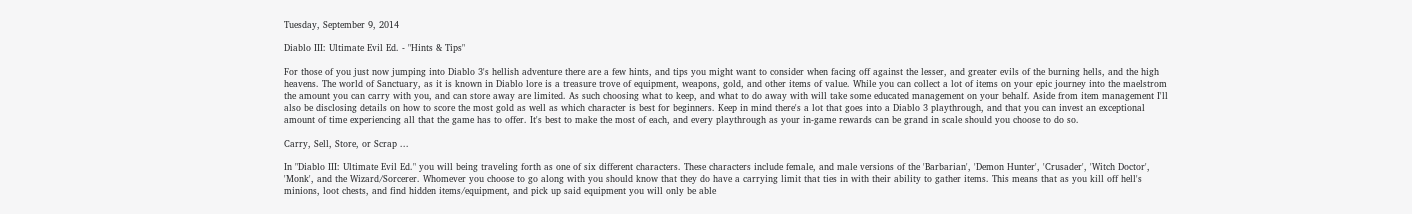Tuesday, September 9, 2014

Diablo III: Ultimate Evil Ed. - "Hints & Tips"

For those of you just now jumping into Diablo 3's hellish adventure there are a few hints, and tips you might want to consider when facing off against the lesser, and greater evils of the burning hells, and the high heavens. The world of Sanctuary, as it is known in Diablo lore is a treasure trove of equipment, weapons, gold, and other items of value. While you can collect a lot of items on your epic journey into the maelstrom the amount you can carry with you, and can store away are limited. As such choosing what to keep, and what to do away with will take some educated management on your behalf. Aside from item management I'll also be disclosing details on how to score the most gold as well as which character is best for beginners. Keep in mind there's a lot that goes into a Diablo 3 playthrough, and that you can invest an exceptional amount of time experiencing all that the game has to offer. It's best to make the most of each, and every playthrough as your in-game rewards can be grand in scale should you choose to do so.

Carry, Sell, Store, or Scrap ...

In "Diablo III: Ultimate Evil Ed." you will being traveling forth as one of six different characters. These characters include female, and male versions of the 'Barbarian', 'Demon Hunter', 'Crusader', 'Witch Doctor', 'Monk', and the Wizard/Sorcerer. Whomever you choose to go along with you should know that they do have a carrying limit that ties in with their ability to gather items. This means that as you kill off hell's minions, loot chests, and find hidden items/equipment, and pick up said equipment you will only be able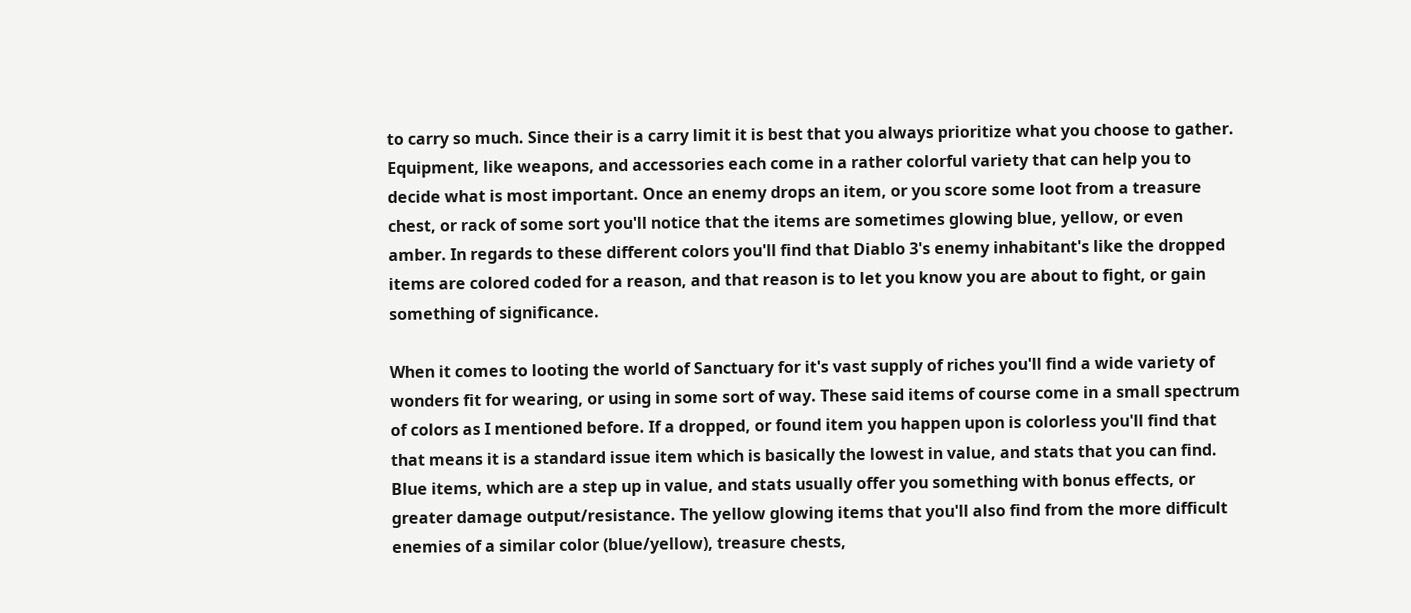to carry so much. Since their is a carry limit it is best that you always prioritize what you choose to gather. Equipment, like weapons, and accessories each come in a rather colorful variety that can help you to decide what is most important. Once an enemy drops an item, or you score some loot from a treasure chest, or rack of some sort you'll notice that the items are sometimes glowing blue, yellow, or even amber. In regards to these different colors you'll find that Diablo 3's enemy inhabitant's like the dropped items are colored coded for a reason, and that reason is to let you know you are about to fight, or gain something of significance.

When it comes to looting the world of Sanctuary for it's vast supply of riches you'll find a wide variety of wonders fit for wearing, or using in some sort of way. These said items of course come in a small spectrum of colors as I mentioned before. If a dropped, or found item you happen upon is colorless you'll find that that means it is a standard issue item which is basically the lowest in value, and stats that you can find. Blue items, which are a step up in value, and stats usually offer you something with bonus effects, or greater damage output/resistance. The yellow glowing items that you'll also find from the more difficult enemies of a similar color (blue/yellow), treasure chests,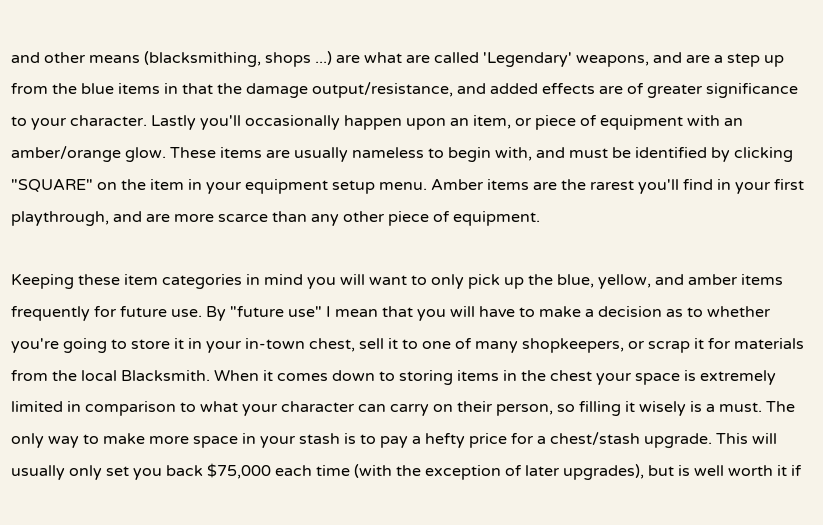and other means (blacksmithing, shops ...) are what are called 'Legendary' weapons, and are a step up from the blue items in that the damage output/resistance, and added effects are of greater significance to your character. Lastly you'll occasionally happen upon an item, or piece of equipment with an amber/orange glow. These items are usually nameless to begin with, and must be identified by clicking "SQUARE" on the item in your equipment setup menu. Amber items are the rarest you'll find in your first playthrough, and are more scarce than any other piece of equipment.

Keeping these item categories in mind you will want to only pick up the blue, yellow, and amber items frequently for future use. By "future use" I mean that you will have to make a decision as to whether you're going to store it in your in-town chest, sell it to one of many shopkeepers, or scrap it for materials from the local Blacksmith. When it comes down to storing items in the chest your space is extremely limited in comparison to what your character can carry on their person, so filling it wisely is a must. The only way to make more space in your stash is to pay a hefty price for a chest/stash upgrade. This will usually only set you back $75,000 each time (with the exception of later upgrades), but is well worth it if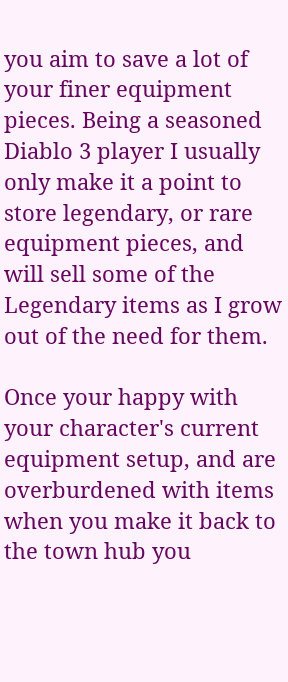you aim to save a lot of your finer equipment pieces. Being a seasoned Diablo 3 player I usually only make it a point to store legendary, or rare equipment pieces, and will sell some of the Legendary items as I grow out of the need for them.

Once your happy with your character's current equipment setup, and are overburdened with items when you make it back to the town hub you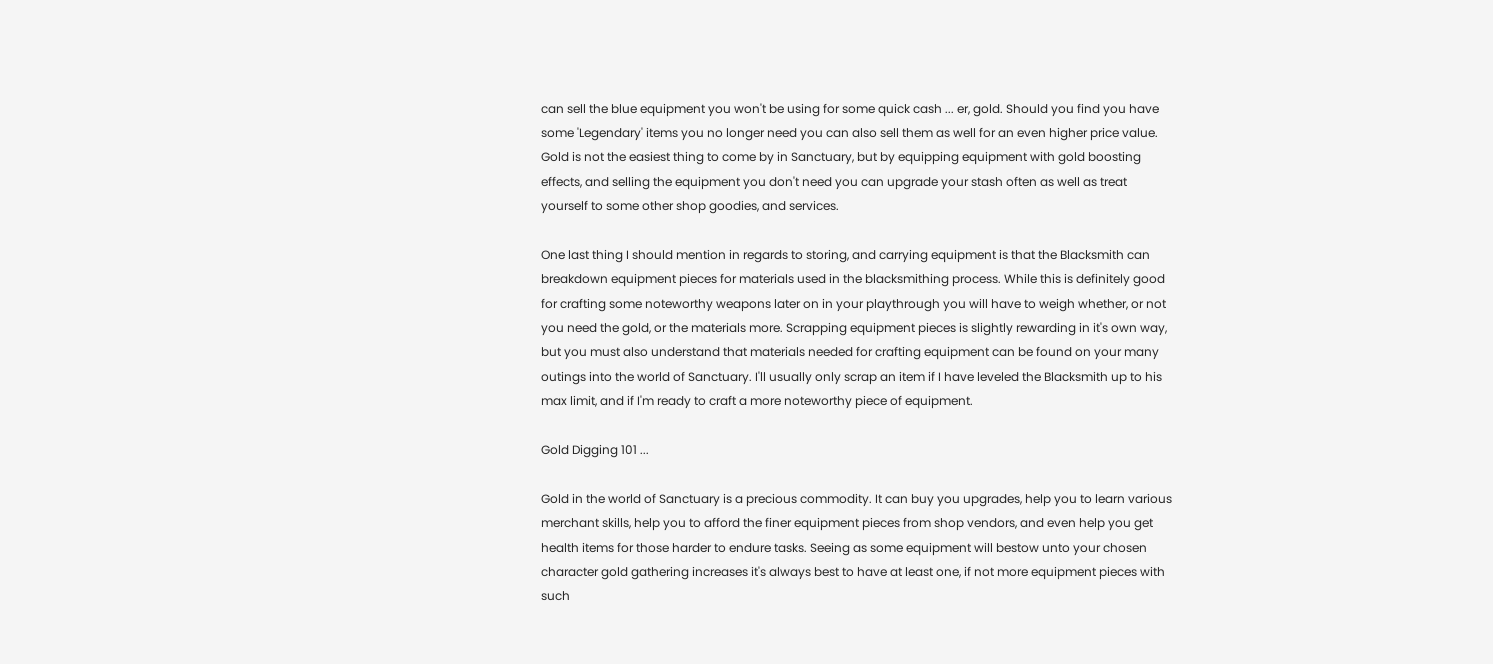can sell the blue equipment you won't be using for some quick cash ... er, gold. Should you find you have some 'Legendary' items you no longer need you can also sell them as well for an even higher price value. Gold is not the easiest thing to come by in Sanctuary, but by equipping equipment with gold boosting effects, and selling the equipment you don't need you can upgrade your stash often as well as treat yourself to some other shop goodies, and services.

One last thing I should mention in regards to storing, and carrying equipment is that the Blacksmith can breakdown equipment pieces for materials used in the blacksmithing process. While this is definitely good for crafting some noteworthy weapons later on in your playthrough you will have to weigh whether, or not you need the gold, or the materials more. Scrapping equipment pieces is slightly rewarding in it's own way, but you must also understand that materials needed for crafting equipment can be found on your many outings into the world of Sanctuary. I'll usually only scrap an item if I have leveled the Blacksmith up to his max limit, and if I'm ready to craft a more noteworthy piece of equipment.

Gold Digging 101 ...

Gold in the world of Sanctuary is a precious commodity. It can buy you upgrades, help you to learn various merchant skills, help you to afford the finer equipment pieces from shop vendors, and even help you get health items for those harder to endure tasks. Seeing as some equipment will bestow unto your chosen character gold gathering increases it's always best to have at least one, if not more equipment pieces with such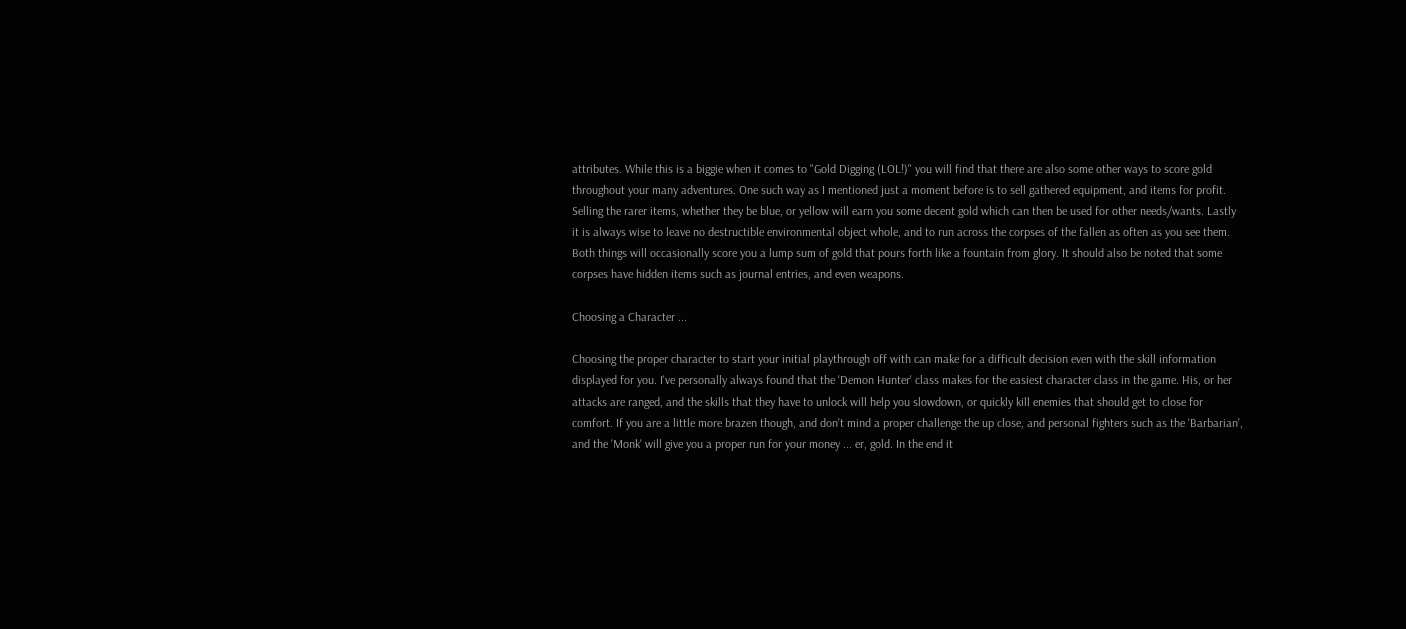attributes. While this is a biggie when it comes to "Gold Digging (LOL!)" you will find that there are also some other ways to score gold throughout your many adventures. One such way as I mentioned just a moment before is to sell gathered equipment, and items for profit. Selling the rarer items, whether they be blue, or yellow will earn you some decent gold which can then be used for other needs/wants. Lastly it is always wise to leave no destructible environmental object whole, and to run across the corpses of the fallen as often as you see them. Both things will occasionally score you a lump sum of gold that pours forth like a fountain from glory. It should also be noted that some corpses have hidden items such as journal entries, and even weapons.

Choosing a Character ...

Choosing the proper character to start your initial playthrough off with can make for a difficult decision even with the skill information displayed for you. I've personally always found that the 'Demon Hunter' class makes for the easiest character class in the game. His, or her attacks are ranged, and the skills that they have to unlock will help you slowdown, or quickly kill enemies that should get to close for comfort. If you are a little more brazen though, and don't mind a proper challenge the up close, and personal fighters such as the 'Barbarian', and the 'Monk' will give you a proper run for your money ... er, gold. In the end it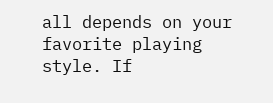all depends on your favorite playing style. If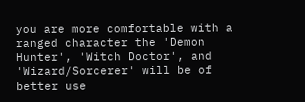you are more comfortable with a ranged character the 'Demon Hunter', 'Witch Doctor', and 'Wizard/Sorcerer' will be of better use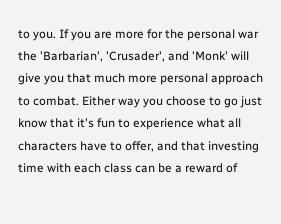to you. If you are more for the personal war the 'Barbarian', 'Crusader', and 'Monk' will give you that much more personal approach to combat. Either way you choose to go just know that it's fun to experience what all characters have to offer, and that investing time with each class can be a reward of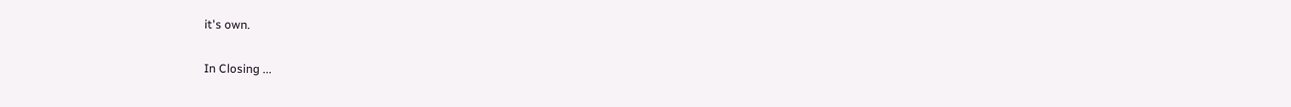it's own.

In Closing ...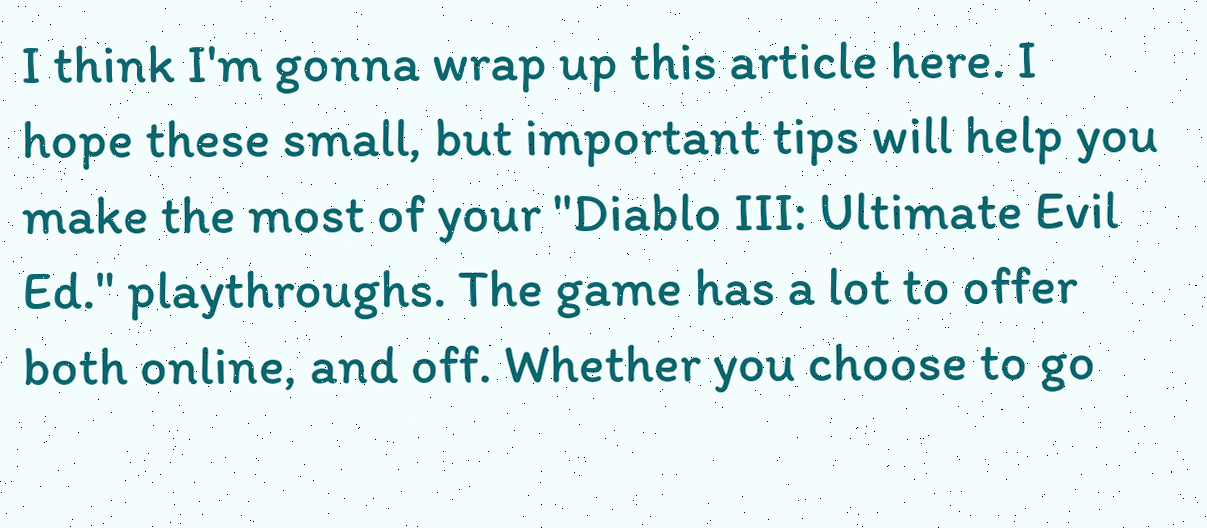I think I'm gonna wrap up this article here. I hope these small, but important tips will help you make the most of your "Diablo III: Ultimate Evil Ed." playthroughs. The game has a lot to offer both online, and off. Whether you choose to go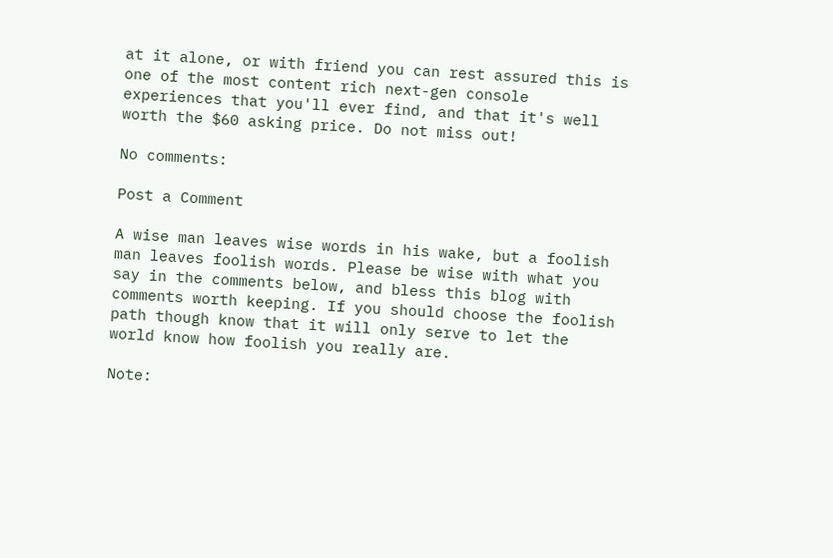at it alone, or with friend you can rest assured this is one of the most content rich next-gen console experiences that you'll ever find, and that it's well worth the $60 asking price. Do not miss out!

No comments:

Post a Comment

A wise man leaves wise words in his wake, but a foolish man leaves foolish words. Please be wise with what you say in the comments below, and bless this blog with comments worth keeping. If you should choose the foolish path though know that it will only serve to let the world know how foolish you really are.

Note: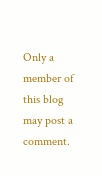Only a member of this blog may post a comment.